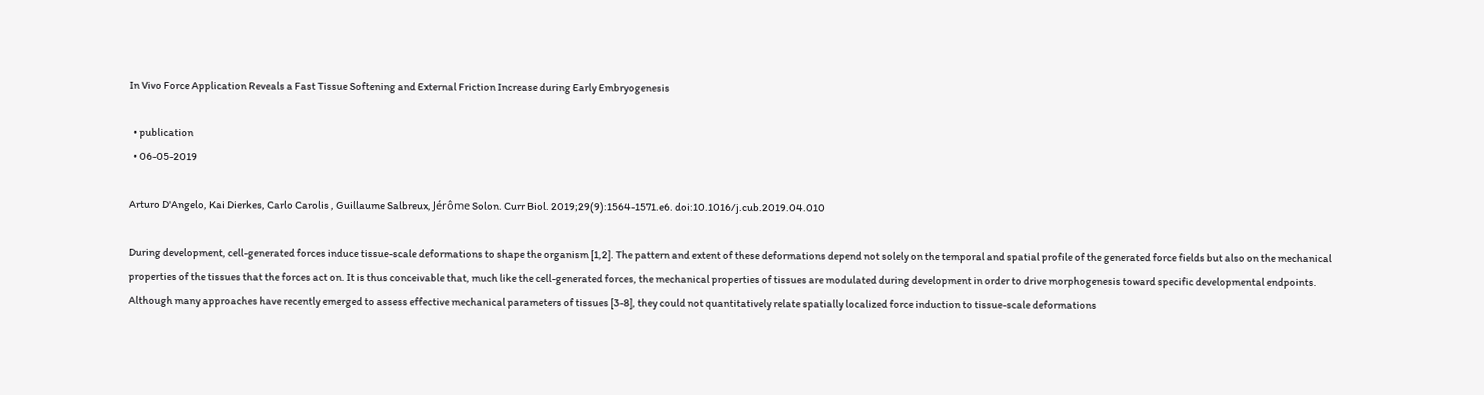In Vivo Force Application Reveals a Fast Tissue Softening and External Friction Increase during Early Embryogenesis

  • publication
  • 06-05-2019

Arturo D'Angelo, Kai Dierkes, Carlo Carolis , Guillaume Salbreux, Jérôme Solon. Curr Biol. 2019;29(9):1564-1571.e6. doi:10.1016/j.cub.2019.04.010

During development, cell-generated forces induce tissue-scale deformations to shape the organism [1,2]. The pattern and extent of these deformations depend not solely on the temporal and spatial profile of the generated force fields but also on the mechanical properties of the tissues that the forces act on. It is thus conceivable that, much like the cell-generated forces, the mechanical properties of tissues are modulated during development in order to drive morphogenesis toward specific developmental endpoints. Although many approaches have recently emerged to assess effective mechanical parameters of tissues [3-8], they could not quantitatively relate spatially localized force induction to tissue-scale deformations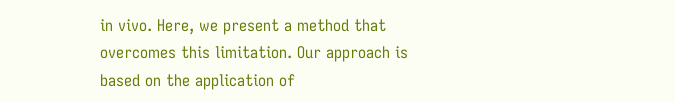in vivo. Here, we present a method that overcomes this limitation. Our approach is based on the application of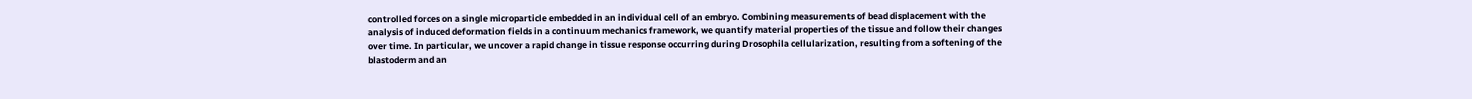controlled forces on a single microparticle embedded in an individual cell of an embryo. Combining measurements of bead displacement with the analysis of induced deformation fields in a continuum mechanics framework, we quantify material properties of the tissue and follow their changes over time. In particular, we uncover a rapid change in tissue response occurring during Drosophila cellularization, resulting from a softening of the blastoderm and an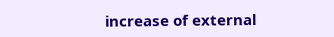increase of external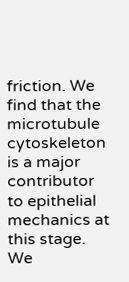friction. We find that the microtubule cytoskeleton is a major contributor to epithelial mechanics at this stage. We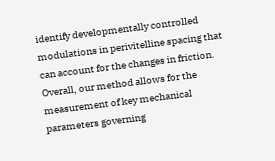identify developmentally controlled modulations in perivitelline spacing that can account for the changes in friction. Overall, our method allows for the measurement of key mechanical parameters governing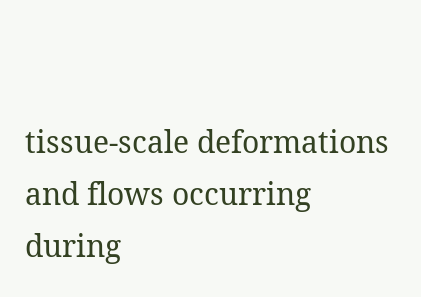tissue-scale deformations and flows occurring during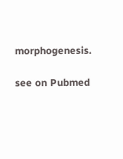morphogenesis.

see on Pubmed